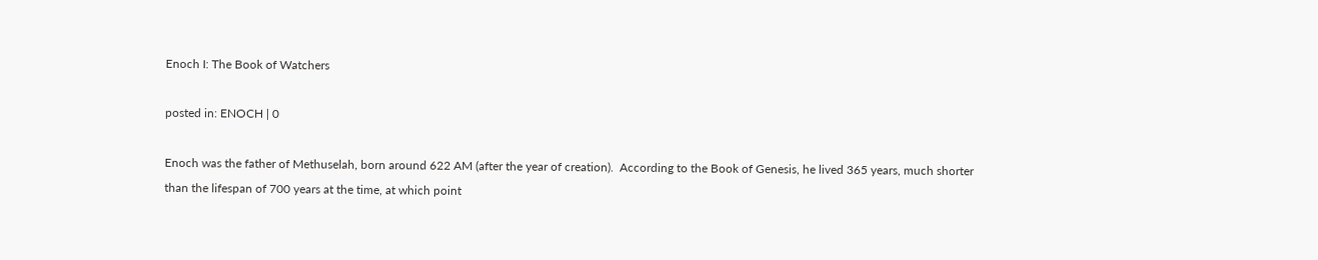Enoch I: The Book of Watchers

posted in: ENOCH | 0

Enoch was the father of Methuselah, born around 622 AM (after the year of creation).  According to the Book of Genesis, he lived 365 years, much shorter than the lifespan of 700 years at the time, at which point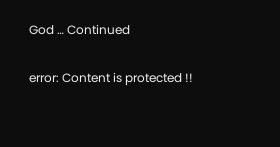God … Continued

error: Content is protected !!